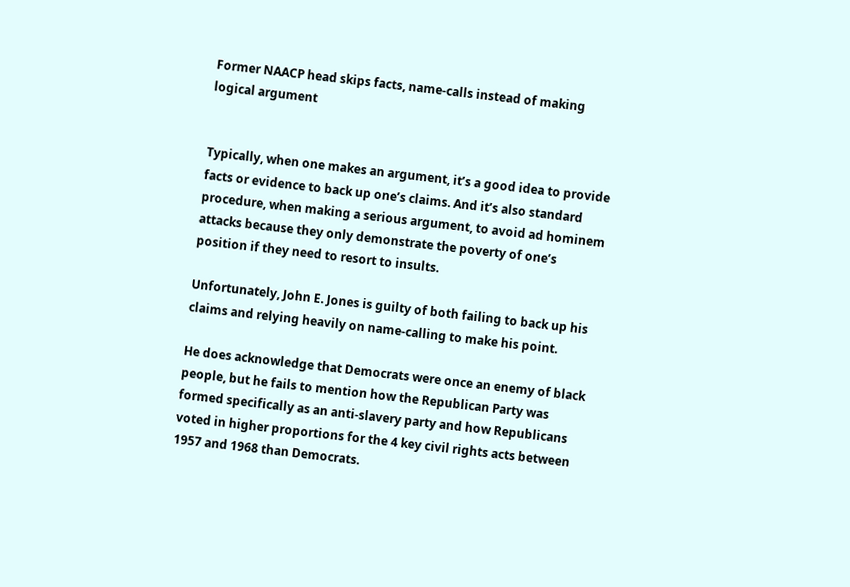Former NAACP head skips facts, name-calls instead of making logical argument


Typically, when one makes an argument, it’s a good idea to provide facts or evidence to back up one’s claims. And it’s also standard procedure, when making a serious argument, to avoid ad hominem attacks because they only demonstrate the poverty of one’s position if they need to resort to insults.

Unfortunately, John E. Jones is guilty of both failing to back up his claims and relying heavily on name-calling to make his point.

He does acknowledge that Democrats were once an enemy of black people, but he fails to mention how the Republican Party was formed specifically as an anti-slavery party and how Republicans voted in higher proportions for the 4 key civil rights acts between 1957 and 1968 than Democrats.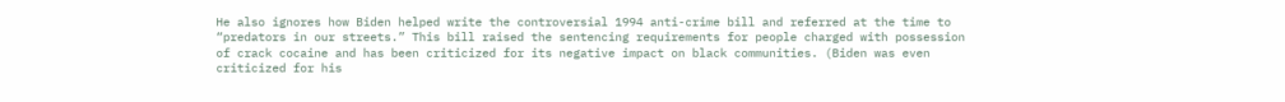He also ignores how Biden helped write the controversial 1994 anti-crime bill and referred at the time to “predators in our streets.” This bill raised the sentencing requirements for people charged with possession of crack cocaine and has been criticized for its negative impact on black communities. (Biden was even criticized for his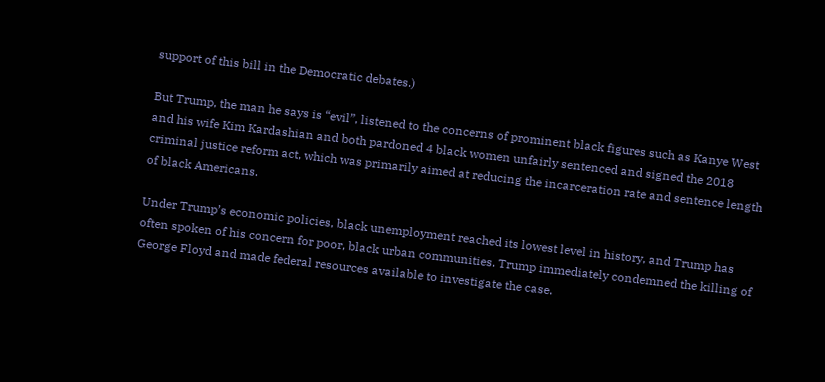support of this bill in the Democratic debates.)

But Trump, the man he says is “evil”, listened to the concerns of prominent black figures such as Kanye West and his wife Kim Kardashian and both pardoned 4 black women unfairly sentenced and signed the 2018 criminal justice reform act, which was primarily aimed at reducing the incarceration rate and sentence length of black Americans.

Under Trump’s economic policies, black unemployment reached its lowest level in history, and Trump has often spoken of his concern for poor, black urban communities. Trump immediately condemned the killing of George Floyd and made federal resources available to investigate the case.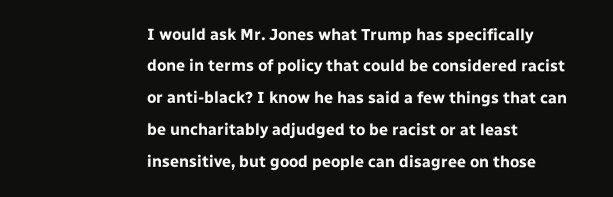I would ask Mr. Jones what Trump has specifically done in terms of policy that could be considered racist or anti-black? I know he has said a few things that can be uncharitably adjudged to be racist or at least insensitive, but good people can disagree on those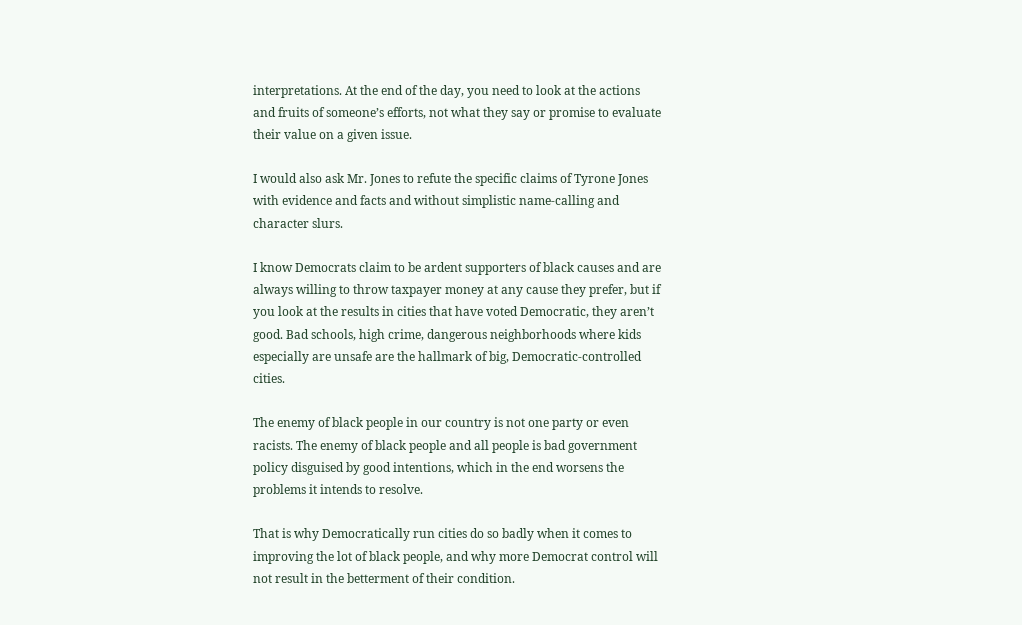interpretations. At the end of the day, you need to look at the actions and fruits of someone’s efforts, not what they say or promise to evaluate their value on a given issue.

I would also ask Mr. Jones to refute the specific claims of Tyrone Jones with evidence and facts and without simplistic name-calling and character slurs.

I know Democrats claim to be ardent supporters of black causes and are always willing to throw taxpayer money at any cause they prefer, but if you look at the results in cities that have voted Democratic, they aren’t good. Bad schools, high crime, dangerous neighborhoods where kids especially are unsafe are the hallmark of big, Democratic-controlled cities.

The enemy of black people in our country is not one party or even racists. The enemy of black people and all people is bad government policy disguised by good intentions, which in the end worsens the problems it intends to resolve.

That is why Democratically run cities do so badly when it comes to improving the lot of black people, and why more Democrat control will not result in the betterment of their condition.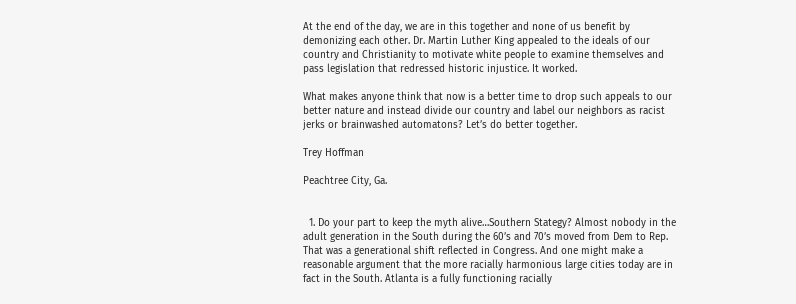At the end of the day, we are in this together and none of us benefit by demonizing each other. Dr. Martin Luther King appealed to the ideals of our country and Christianity to motivate white people to examine themselves and pass legislation that redressed historic injustice. It worked.

What makes anyone think that now is a better time to drop such appeals to our better nature and instead divide our country and label our neighbors as racist jerks or brainwashed automatons? Let’s do better together.

Trey Hoffman

Peachtree City, Ga.


  1. Do your part to keep the myth alive…Southern Stategy? Almost nobody in the adult generation in the South during the 60’s and 70’s moved from Dem to Rep. That was a generational shift reflected in Congress. And one might make a reasonable argument that the more racially harmonious large cities today are in fact in the South. Atlanta is a fully functioning racially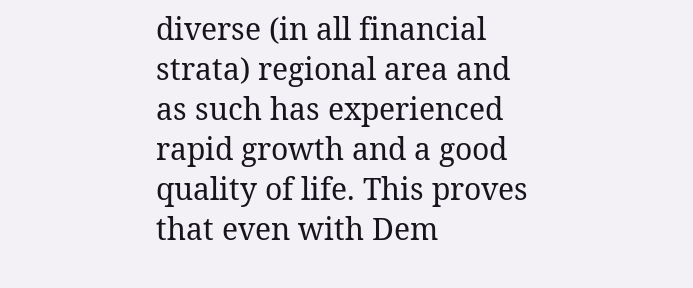diverse (in all financial strata) regional area and as such has experienced rapid growth and a good quality of life. This proves that even with Dem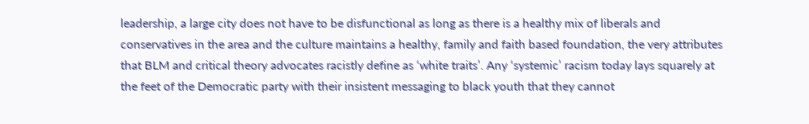leadership, a large city does not have to be disfunctional as long as there is a healthy mix of liberals and conservatives in the area and the culture maintains a healthy, family and faith based foundation, the very attributes that BLM and critical theory advocates racistly define as ‘white traits’. Any ‘systemic’ racism today lays squarely at the feet of the Democratic party with their insistent messaging to black youth that they cannot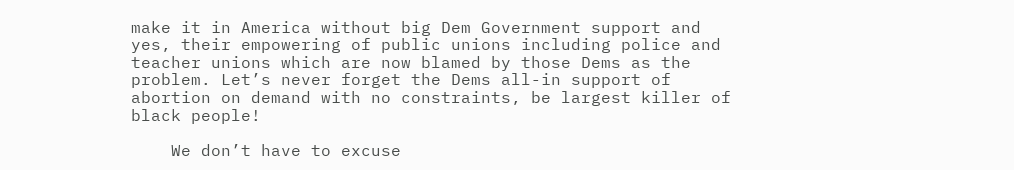make it in America without big Dem Government support and yes, their empowering of public unions including police and teacher unions which are now blamed by those Dems as the problem. Let’s never forget the Dems all-in support of abortion on demand with no constraints, be largest killer of black people!

    We don’t have to excuse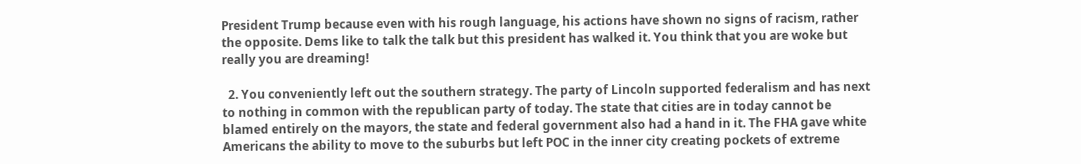President Trump because even with his rough language, his actions have shown no signs of racism, rather the opposite. Dems like to talk the talk but this president has walked it. You think that you are woke but really you are dreaming!

  2. You conveniently left out the southern strategy. The party of Lincoln supported federalism and has next to nothing in common with the republican party of today. The state that cities are in today cannot be blamed entirely on the mayors, the state and federal government also had a hand in it. The FHA gave white Americans the ability to move to the suburbs but left POC in the inner city creating pockets of extreme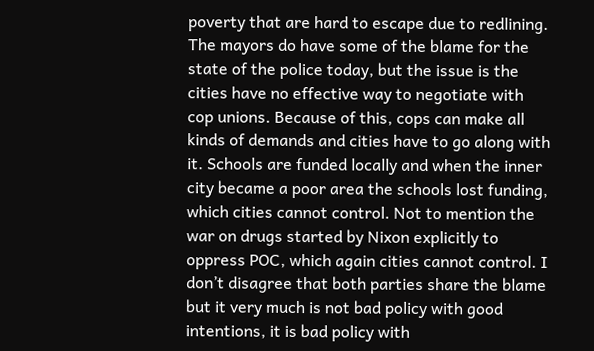poverty that are hard to escape due to redlining. The mayors do have some of the blame for the state of the police today, but the issue is the cities have no effective way to negotiate with cop unions. Because of this, cops can make all kinds of demands and cities have to go along with it. Schools are funded locally and when the inner city became a poor area the schools lost funding, which cities cannot control. Not to mention the war on drugs started by Nixon explicitly to oppress POC, which again cities cannot control. I don’t disagree that both parties share the blame but it very much is not bad policy with good intentions, it is bad policy with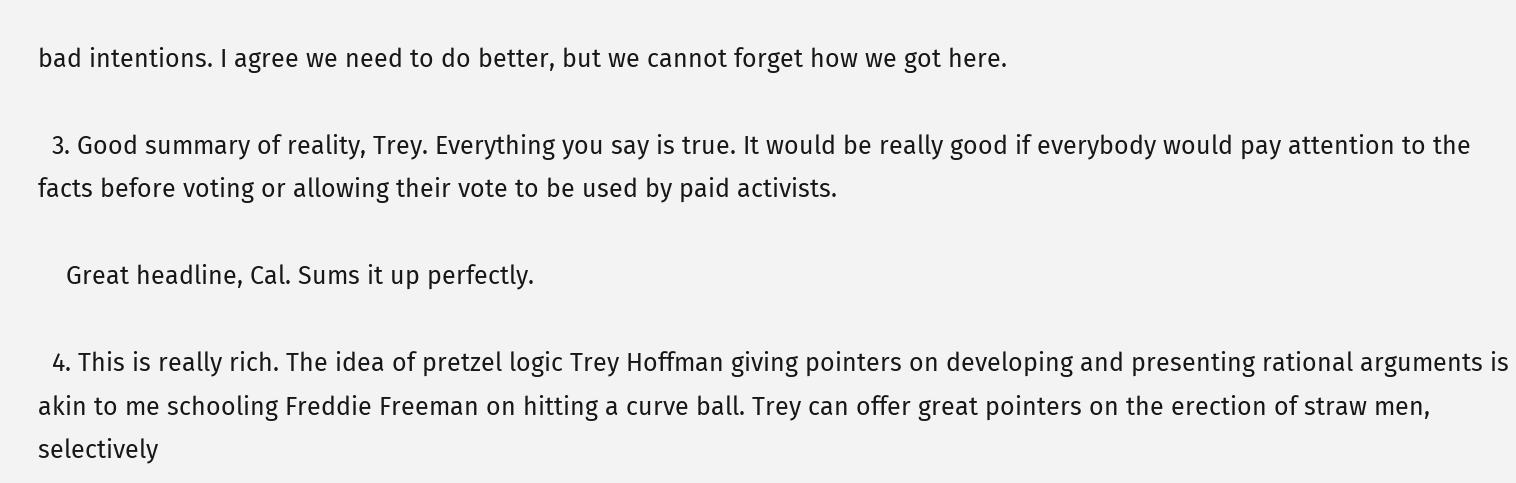bad intentions. I agree we need to do better, but we cannot forget how we got here.

  3. Good summary of reality, Trey. Everything you say is true. It would be really good if everybody would pay attention to the facts before voting or allowing their vote to be used by paid activists.

    Great headline, Cal. Sums it up perfectly.

  4. This is really rich. The idea of pretzel logic Trey Hoffman giving pointers on developing and presenting rational arguments is akin to me schooling Freddie Freeman on hitting a curve ball. Trey can offer great pointers on the erection of straw men, selectively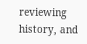reviewing history, and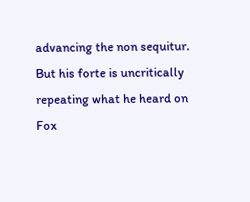advancing the non sequitur. But his forte is uncritically repeating what he heard on Fox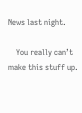News last night.

    You really can’t make this stuff up.